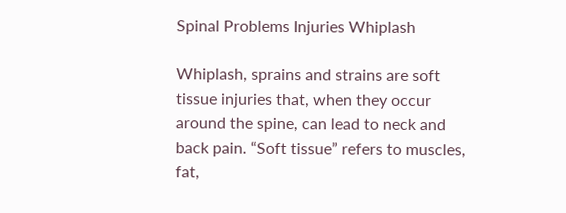Spinal Problems Injuries Whiplash

Whiplash, sprains and strains are soft tissue injuries that, when they occur around the spine, can lead to neck and back pain. “Soft tissue” refers to muscles, fat,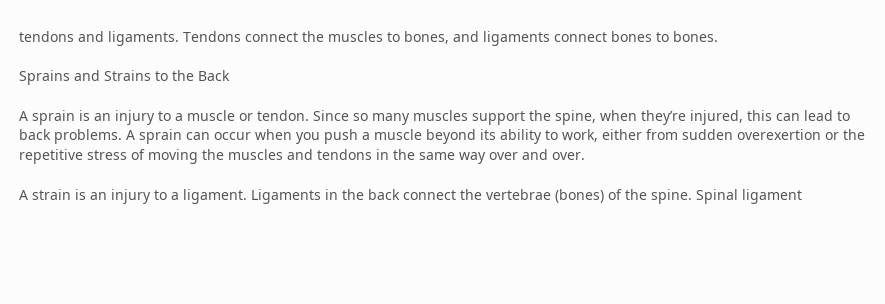tendons and ligaments. Tendons connect the muscles to bones, and ligaments connect bones to bones.

Sprains and Strains to the Back

A sprain is an injury to a muscle or tendon. Since so many muscles support the spine, when they’re injured, this can lead to back problems. A sprain can occur when you push a muscle beyond its ability to work, either from sudden overexertion or the repetitive stress of moving the muscles and tendons in the same way over and over.

A strain is an injury to a ligament. Ligaments in the back connect the vertebrae (bones) of the spine. Spinal ligament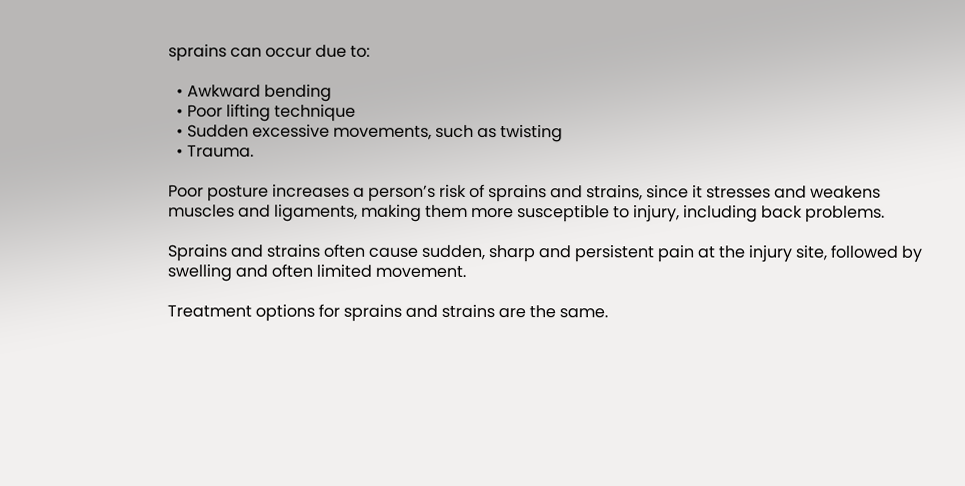sprains can occur due to:

  • Awkward bending
  • Poor lifting technique
  • Sudden excessive movements, such as twisting
  • Trauma.

Poor posture increases a person’s risk of sprains and strains, since it stresses and weakens muscles and ligaments, making them more susceptible to injury, including back problems.

Sprains and strains often cause sudden, sharp and persistent pain at the injury site, followed by swelling and often limited movement.

Treatment options for sprains and strains are the same.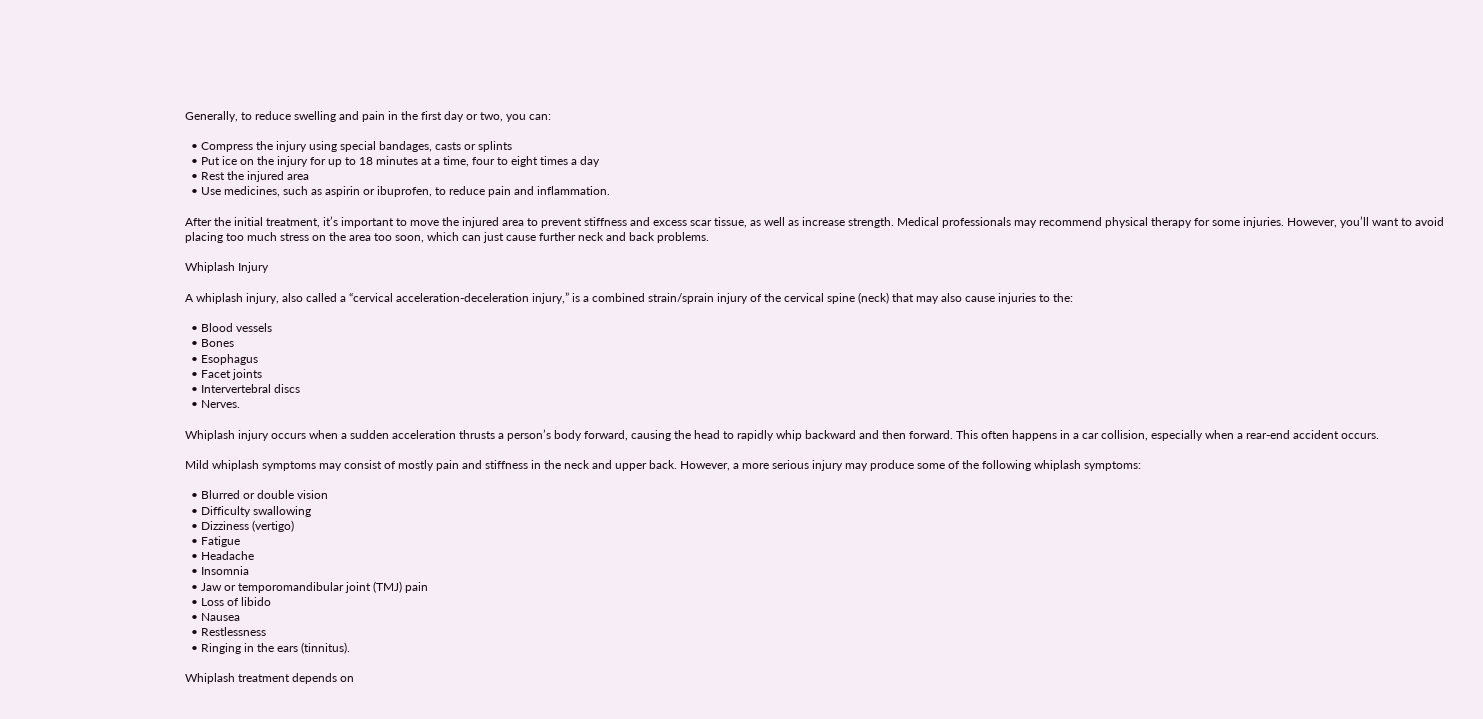Generally, to reduce swelling and pain in the first day or two, you can:

  • Compress the injury using special bandages, casts or splints
  • Put ice on the injury for up to 18 minutes at a time, four to eight times a day
  • Rest the injured area
  • Use medicines, such as aspirin or ibuprofen, to reduce pain and inflammation.

After the initial treatment, it’s important to move the injured area to prevent stiffness and excess scar tissue, as well as increase strength. Medical professionals may recommend physical therapy for some injuries. However, you’ll want to avoid placing too much stress on the area too soon, which can just cause further neck and back problems.

Whiplash Injury

A whiplash injury, also called a “cervical acceleration-deceleration injury,” is a combined strain/sprain injury of the cervical spine (neck) that may also cause injuries to the:

  • Blood vessels
  • Bones
  • Esophagus
  • Facet joints
  • Intervertebral discs
  • Nerves.

Whiplash injury occurs when a sudden acceleration thrusts a person’s body forward, causing the head to rapidly whip backward and then forward. This often happens in a car collision, especially when a rear-end accident occurs.

Mild whiplash symptoms may consist of mostly pain and stiffness in the neck and upper back. However, a more serious injury may produce some of the following whiplash symptoms:

  • Blurred or double vision
  • Difficulty swallowing
  • Dizziness (vertigo)
  • Fatigue
  • Headache
  • Insomnia
  • Jaw or temporomandibular joint (TMJ) pain
  • Loss of libido
  • Nausea
  • Restlessness
  • Ringing in the ears (tinnitus).

Whiplash treatment depends on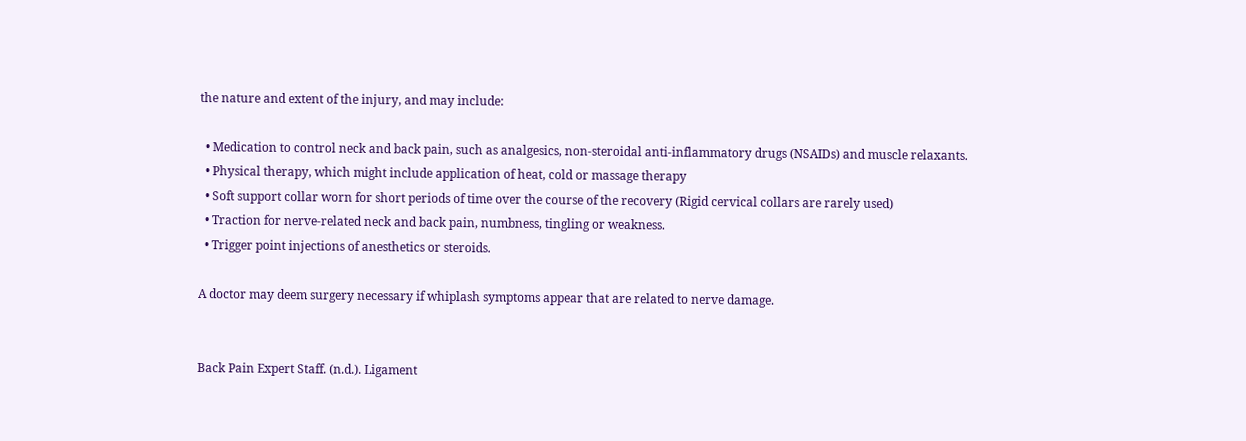the nature and extent of the injury, and may include:

  • Medication to control neck and back pain, such as analgesics, non-steroidal anti-inflammatory drugs (NSAIDs) and muscle relaxants.
  • Physical therapy, which might include application of heat, cold or massage therapy
  • Soft support collar worn for short periods of time over the course of the recovery (Rigid cervical collars are rarely used)
  • Traction for nerve-related neck and back pain, numbness, tingling or weakness.
  • Trigger point injections of anesthetics or steroids.

A doctor may deem surgery necessary if whiplash symptoms appear that are related to nerve damage.


Back Pain Expert Staff. (n.d.). Ligament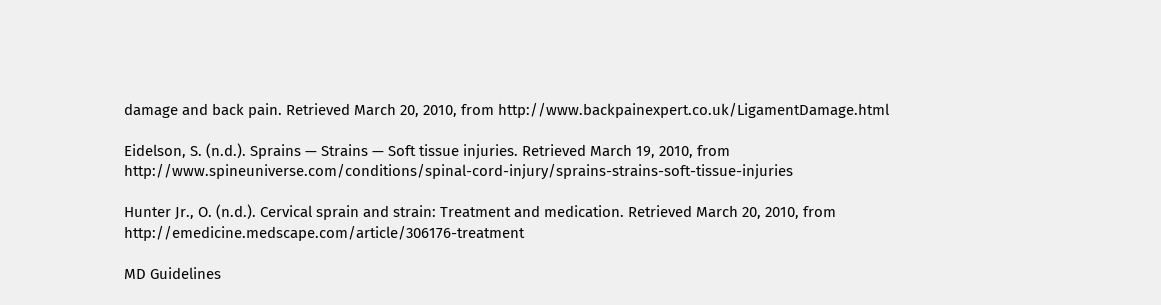damage and back pain. Retrieved March 20, 2010, from http://www.backpainexpert.co.uk/LigamentDamage.html

Eidelson, S. (n.d.). Sprains — Strains — Soft tissue injuries. Retrieved March 19, 2010, from http://www.spineuniverse.com/conditions/spinal-cord-injury/sprains-strains-soft-tissue-injuries

Hunter Jr., O. (n.d.). Cervical sprain and strain: Treatment and medication. Retrieved March 20, 2010, from http://emedicine.medscape.com/article/306176-treatment

MD Guidelines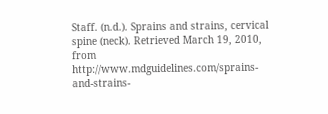Staff. (n.d.). Sprains and strains, cervical spine (neck). Retrieved March 19, 2010, from http://www.mdguidelines.com/sprains-and-strains-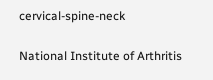cervical-spine-neck

National Institute of Arthritis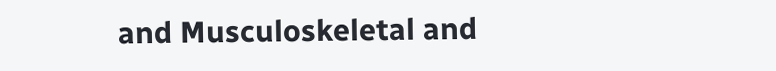and Musculoskeletal and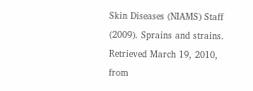Skin Diseases (NIAMS) Staff (2009). Sprains and strains. Retrieved March 19, 2010, from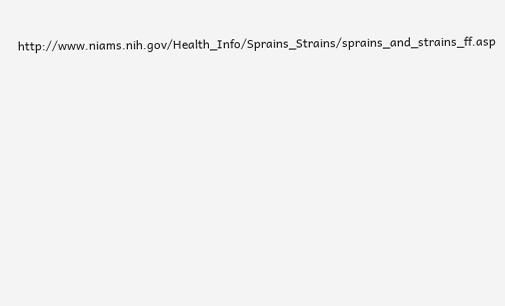http://www.niams.nih.gov/Health_Info/Sprains_Strains/sprains_and_strains_ff.asp